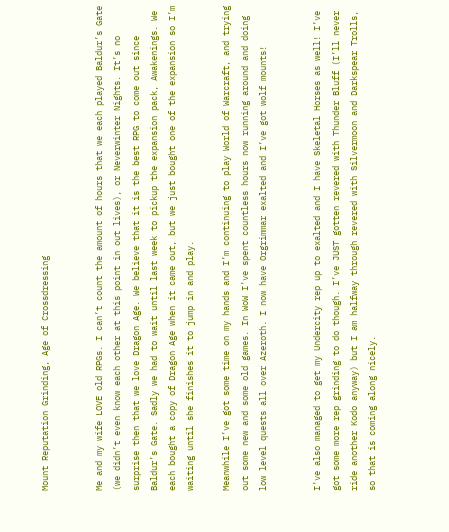Mount Reputation Grinding, Age of Crossdressing


Me and my wife LOVE old RPGs. I can’t count the amount of hours that we each played Baldur’s Gate (we didn’t even know each other at this point in out lives), or Neverwinter Nights. It’s no surprise then that we love Dragon Age. We believe that it is the best RPG to come out since Baldur’s Gate. Sadly we had to wait until last week to pickup the expansion pack, Awakenings. We each bought a copy of Dragon Age when it came out, but we just bought one of the expansion so I’m waiting until she finishes it to jump in and play.

Meanwhile I’ve got some time on my hands and I’m continuing to play World of Warcraft, and trying out some new and some old games. In WoW I’ve spent countless hours now running around and doing low level quests all over Azeroth. I now have Orgrimmar exalted and I’ve got wolf mounts!


I’ve also managed to get my Undercity rep up to exalted and I have Skeletal Horses as well! I’ve got some more rep grinding to do though. I’ve JUST gotten revered with Thunder Bluff (I’ll never ride another Kodo anyway) but I am halfway through revered with Silvermoon and Darkspear Trolls, so that is coming along nicely.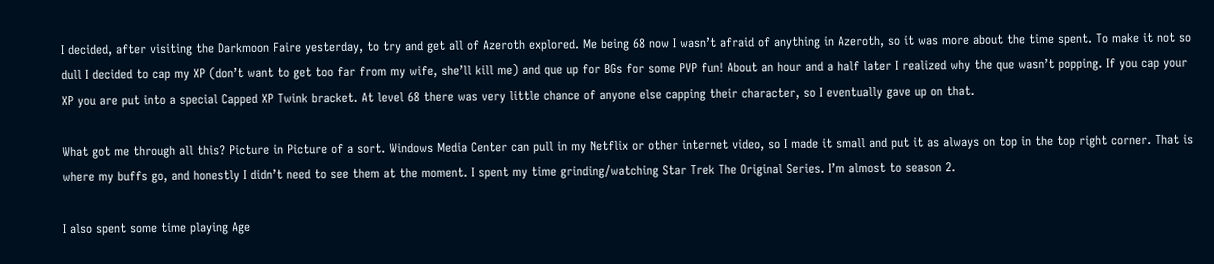I decided, after visiting the Darkmoon Faire yesterday, to try and get all of Azeroth explored. Me being 68 now I wasn’t afraid of anything in Azeroth, so it was more about the time spent. To make it not so dull I decided to cap my XP (don’t want to get too far from my wife, she’ll kill me) and que up for BGs for some PVP fun! About an hour and a half later I realized why the que wasn’t popping. If you cap your XP you are put into a special Capped XP Twink bracket. At level 68 there was very little chance of anyone else capping their character, so I eventually gave up on that.

What got me through all this? Picture in Picture of a sort. Windows Media Center can pull in my Netflix or other internet video, so I made it small and put it as always on top in the top right corner. That is where my buffs go, and honestly I didn’t need to see them at the moment. I spent my time grinding/watching Star Trek The Original Series. I’m almost to season 2.

I also spent some time playing Age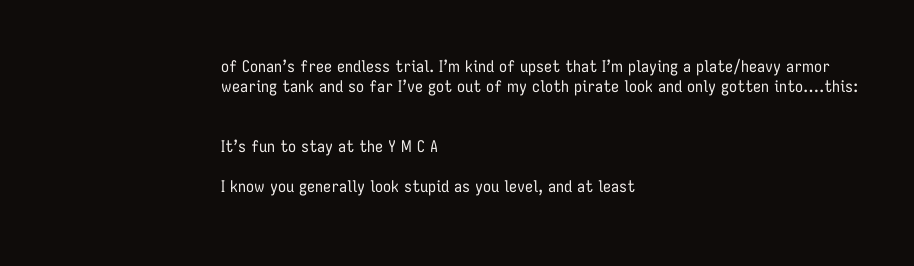of Conan’s free endless trial. I’m kind of upset that I’m playing a plate/heavy armor wearing tank and so far I’ve got out of my cloth pirate look and only gotten into….this:


It’s fun to stay at the Y M C A

I know you generally look stupid as you level, and at least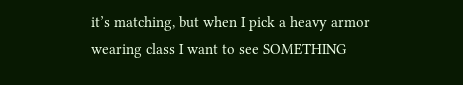it’s matching, but when I pick a heavy armor wearing class I want to see SOMETHING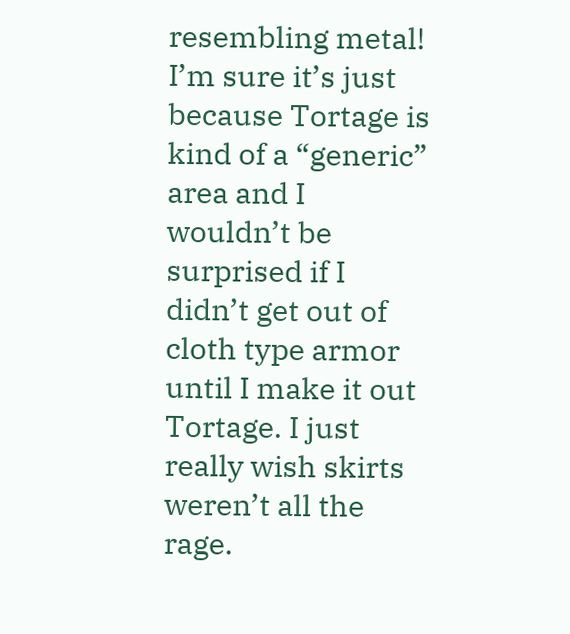resembling metal! I’m sure it’s just because Tortage is kind of a “generic” area and I wouldn’t be surprised if I didn’t get out of cloth type armor until I make it out Tortage. I just really wish skirts weren’t all the rage.